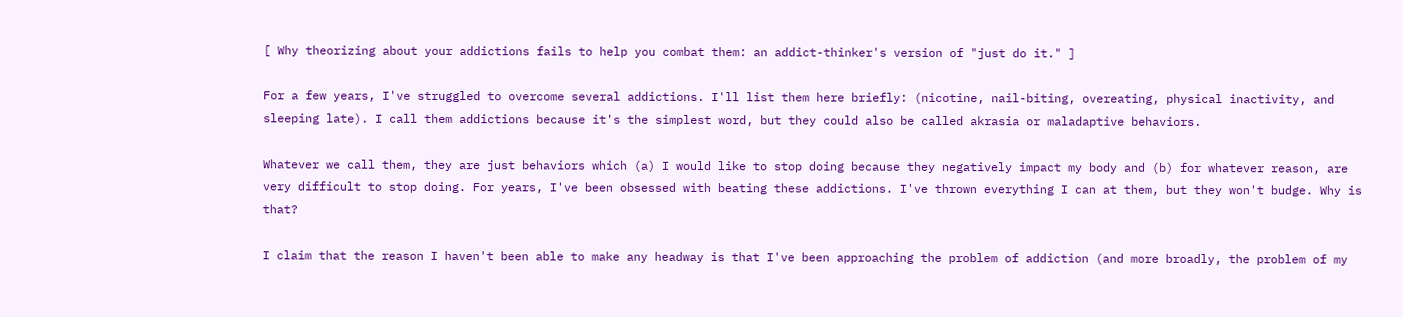[ Why theorizing about your addictions fails to help you combat them: an addict-thinker's version of "just do it." ]

For a few years, I've struggled to overcome several addictions. I'll list them here briefly: (nicotine, nail-biting, overeating, physical inactivity, and sleeping late). I call them addictions because it's the simplest word, but they could also be called akrasia or maladaptive behaviors.

Whatever we call them, they are just behaviors which (a) I would like to stop doing because they negatively impact my body and (b) for whatever reason, are very difficult to stop doing. For years, I've been obsessed with beating these addictions. I've thrown everything I can at them, but they won't budge. Why is that?

I claim that the reason I haven't been able to make any headway is that I've been approaching the problem of addiction (and more broadly, the problem of my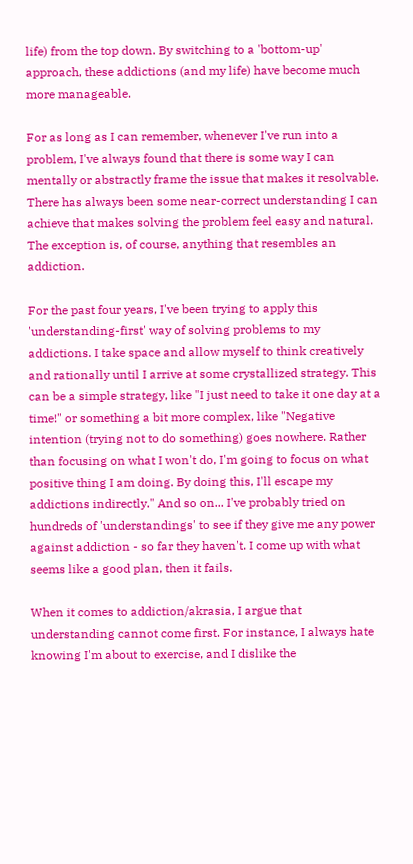life) from the top down. By switching to a 'bottom-up' approach, these addictions (and my life) have become much more manageable.

For as long as I can remember, whenever I've run into a problem, I've always found that there is some way I can mentally or abstractly frame the issue that makes it resolvable. There has always been some near-correct understanding I can achieve that makes solving the problem feel easy and natural. The exception is, of course, anything that resembles an addiction.

For the past four years, I've been trying to apply this 'understanding-first' way of solving problems to my addictions. I take space and allow myself to think creatively and rationally until I arrive at some crystallized strategy. This can be a simple strategy, like "I just need to take it one day at a time!" or something a bit more complex, like "Negative intention (trying not to do something) goes nowhere. Rather than focusing on what I won't do, I'm going to focus on what positive thing I am doing. By doing this, I'll escape my addictions indirectly." And so on... I've probably tried on hundreds of 'understandings' to see if they give me any power against addiction - so far they haven't. I come up with what seems like a good plan, then it fails.

When it comes to addiction/akrasia, I argue that understanding cannot come first. For instance, I always hate knowing I'm about to exercise, and I dislike the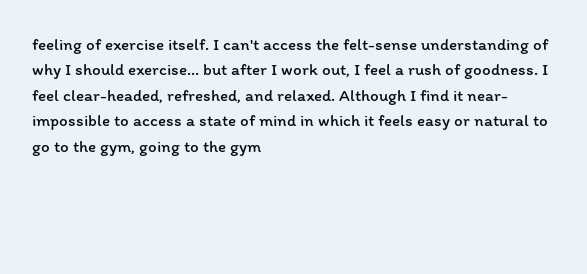feeling of exercise itself. I can't access the felt-sense understanding of why I should exercise... but after I work out, I feel a rush of goodness. I feel clear-headed, refreshed, and relaxed. Although I find it near-impossible to access a state of mind in which it feels easy or natural to go to the gym, going to the gym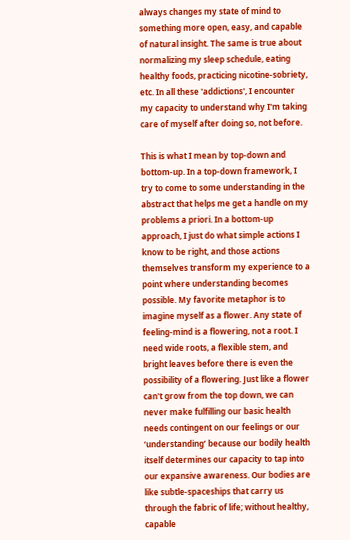always changes my state of mind to something more open, easy, and capable of natural insight. The same is true about normalizing my sleep schedule, eating healthy foods, practicing nicotine-sobriety, etc. In all these 'addictions', I encounter my capacity to understand why I'm taking care of myself after doing so, not before.

This is what I mean by top-down and bottom-up. In a top-down framework, I try to come to some understanding in the abstract that helps me get a handle on my problems a priori. In a bottom-up approach, I just do what simple actions I know to be right, and those actions themselves transform my experience to a point where understanding becomes possible. My favorite metaphor is to imagine myself as a flower. Any state of feeling-mind is a flowering, not a root. I need wide roots, a flexible stem, and bright leaves before there is even the possibility of a flowering. Just like a flower can't grow from the top down, we can never make fulfilling our basic health needs contingent on our feelings or our ‘understanding’ because our bodily health itself determines our capacity to tap into our expansive awareness. Our bodies are like subtle-spaceships that carry us through the fabric of life; without healthy, capable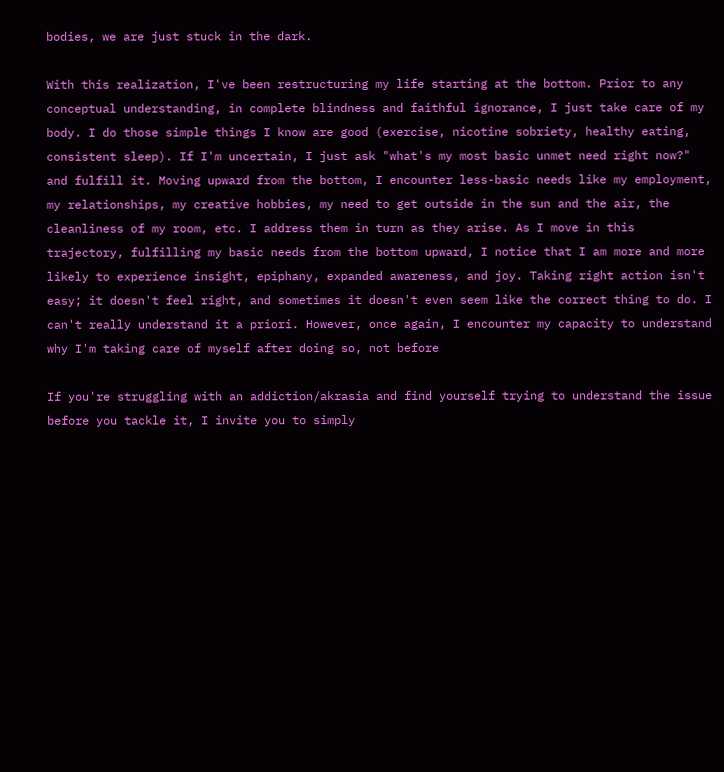bodies, we are just stuck in the dark.

With this realization, I've been restructuring my life starting at the bottom. Prior to any conceptual understanding, in complete blindness and faithful ignorance, I just take care of my body. I do those simple things I know are good (exercise, nicotine sobriety, healthy eating, consistent sleep). If I'm uncertain, I just ask "what's my most basic unmet need right now?" and fulfill it. Moving upward from the bottom, I encounter less-basic needs like my employment, my relationships, my creative hobbies, my need to get outside in the sun and the air, the cleanliness of my room, etc. I address them in turn as they arise. As I move in this trajectory, fulfilling my basic needs from the bottom upward, I notice that I am more and more likely to experience insight, epiphany, expanded awareness, and joy. Taking right action isn't easy; it doesn't feel right, and sometimes it doesn't even seem like the correct thing to do. I can't really understand it a priori. However, once again, I encounter my capacity to understand why I'm taking care of myself after doing so, not before

If you're struggling with an addiction/akrasia and find yourself trying to understand the issue before you tackle it, I invite you to simply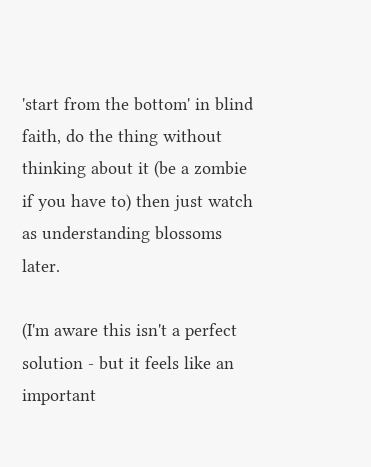'start from the bottom' in blind faith, do the thing without thinking about it (be a zombie if you have to) then just watch as understanding blossoms later.

(I'm aware this isn't a perfect solution - but it feels like an important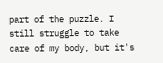part of the puzzle. I still struggle to take care of my body, but it's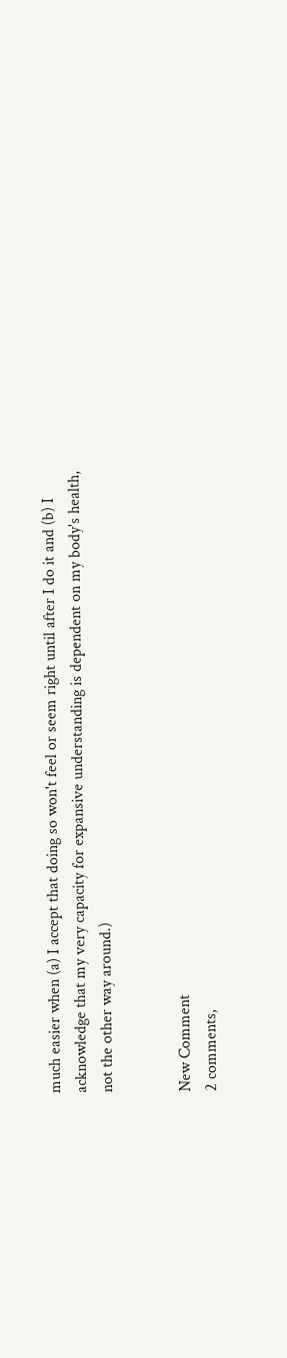much easier when (a) I accept that doing so won't feel or seem right until after I do it and (b) I acknowledge that my very capacity for expansive understanding is dependent on my body's health, not the other way around.)


New Comment
2 comments,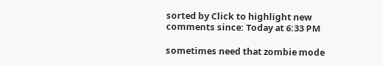sorted by Click to highlight new comments since: Today at 6:33 PM

sometimes need that zombie mode